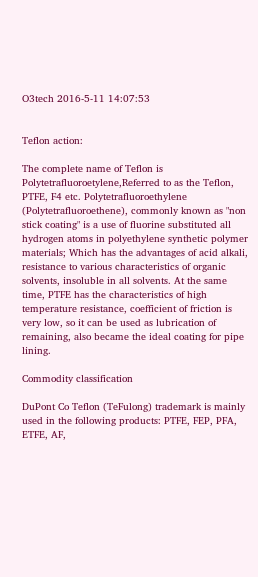O3tech 2016-5-11 14:07:53


Teflon action:

The complete name of Teflon is Polytetrafluoroetylene,Referred to as the Teflon, PTFE, F4 etc. Polytetrafluoroethylene (Polytetrafluoroethene), commonly known as "non stick coating" is a use of fluorine substituted all hydrogen atoms in polyethylene synthetic polymer materials; Which has the advantages of acid alkali, resistance to various characteristics of organic solvents, insoluble in all solvents. At the same time, PTFE has the characteristics of high temperature resistance, coefficient of friction is very low, so it can be used as lubrication of remaining, also became the ideal coating for pipe lining.

Commodity classification

DuPont Co Teflon (TeFulong) trademark is mainly used in the following products: PTFE, FEP, PFA, ETFE, AF,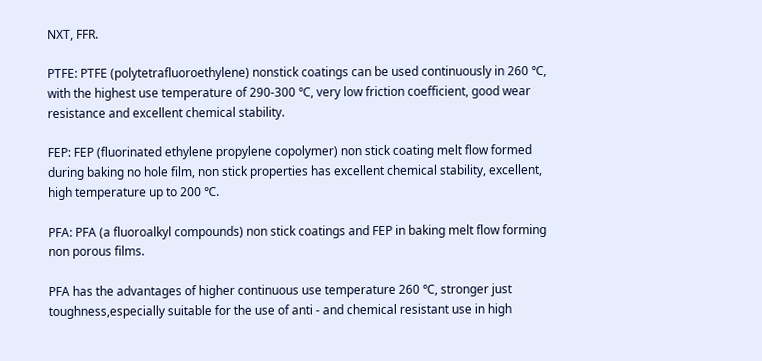NXT, FFR.

PTFE: PTFE (polytetrafluoroethylene) nonstick coatings can be used continuously in 260 ℃, with the highest use temperature of 290-300 ℃, very low friction coefficient, good wear resistance and excellent chemical stability.

FEP: FEP (fluorinated ethylene propylene copolymer) non stick coating melt flow formed during baking no hole film, non stick properties has excellent chemical stability, excellent, high temperature up to 200 ℃.

PFA: PFA (a fluoroalkyl compounds) non stick coatings and FEP in baking melt flow forming non porous films.

PFA has the advantages of higher continuous use temperature 260 ℃, stronger just toughness,especially suitable for the use of anti - and chemical resistant use in high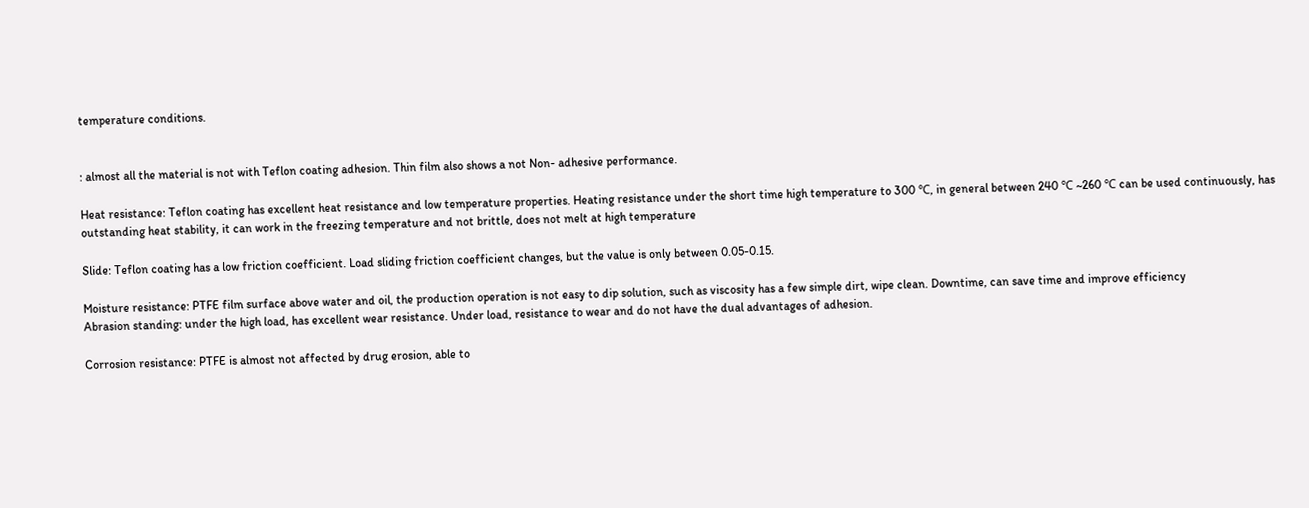temperature conditions.


: almost all the material is not with Teflon coating adhesion. Thin film also shows a not Non- adhesive performance.

Heat resistance: Teflon coating has excellent heat resistance and low temperature properties. Heating resistance under the short time high temperature to 300 ℃, in general between 240 ℃ ~260 ℃ can be used continuously, has outstanding heat stability, it can work in the freezing temperature and not brittle, does not melt at high temperature

Slide: Teflon coating has a low friction coefficient. Load sliding friction coefficient changes, but the value is only between 0.05-0.15.

Moisture resistance: PTFE film surface above water and oil, the production operation is not easy to dip solution, such as viscosity has a few simple dirt, wipe clean. Downtime, can save time and improve efficiency
Abrasion standing: under the high load, has excellent wear resistance. Under load, resistance to wear and do not have the dual advantages of adhesion.

Corrosion resistance: PTFE is almost not affected by drug erosion, able to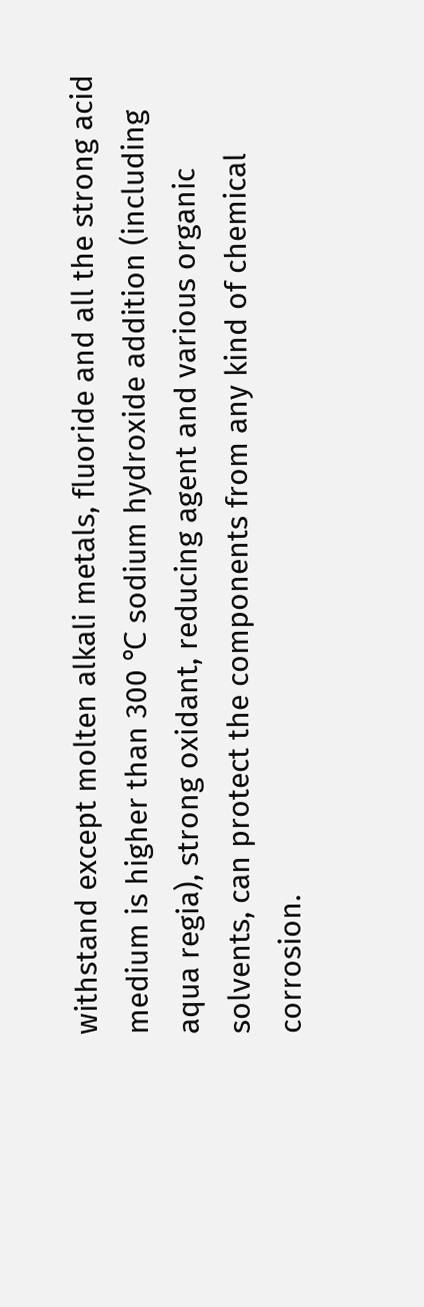withstand except molten alkali metals, fluoride and all the strong acid medium is higher than 300 ℃ sodium hydroxide addition (including aqua regia), strong oxidant, reducing agent and various organic solvents, can protect the components from any kind of chemical corrosion.